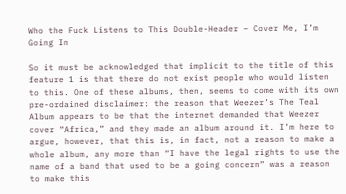Who the Fuck Listens to This Double-Header – Cover Me, I’m Going In

So it must be acknowledged that implicit to the title of this feature 1 is that there do not exist people who would listen to this. One of these albums, then, seems to come with its own pre-ordained disclaimer: the reason that Weezer’s The Teal Album appears to be that the internet demanded that Weezer cover “Africa,” and they made an album around it. I’m here to argue, however, that this is, in fact, not a reason to make a whole album, any more than “I have the legal rights to use the name of a band that used to be a going concern” was a reason to make this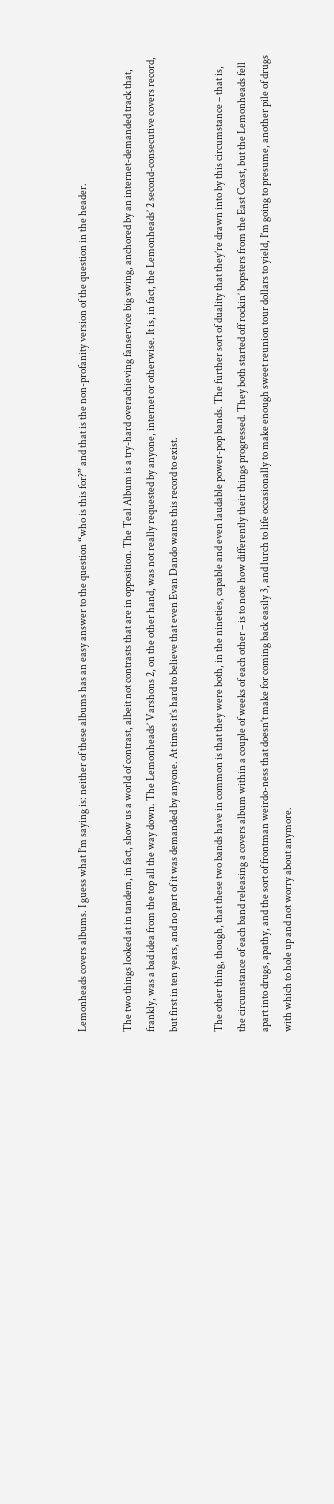Lemonheads covers albums. I guess what I’m saying is: neither of these albums has an easy answer to the question “who is this for?” and that is the non-profanity version of the question in the header.

The two things looked at in tandem, in fact, show us a world of contrast, albeit not contrasts that are in opposition. The Teal Album is a try-hard overachieving fanservice big swing, anchored by an internet-demanded track that, frankly, was a bad idea from the top all the way down. The Lemonheads’ Varshons 2, on the other hand, was not really requested by anyone, internet or otherwise. It is, in fact, the Lemonheads’ 2 second-consecutive covers record, but first in ten years, and no part of it was demanded by anyone. At times it’s hard to believe that even Evan Dando wants this record to exist.

The other thing, though, that these two bands have in common is that they were both, in the nineties, capable and even laudable power-pop bands. The further sort of duality that they’re drawn into by this circumstance – that is, the circumstance of each band releasing a covers album within a couple of weeks of each other – is to note how differently their things progressed. They both started off rockin’ bopsters from the East Coast, but the Lemonheads fell apart into drugs, apathy, and the sort of frontman weirdo-ness that doesn’t make for coming back easily 3, and lurch to life occasionally to make enough sweet reunion tour dollars to yield, I’m going to presume, another pile of drugs with which to hole up and not worry about anymore.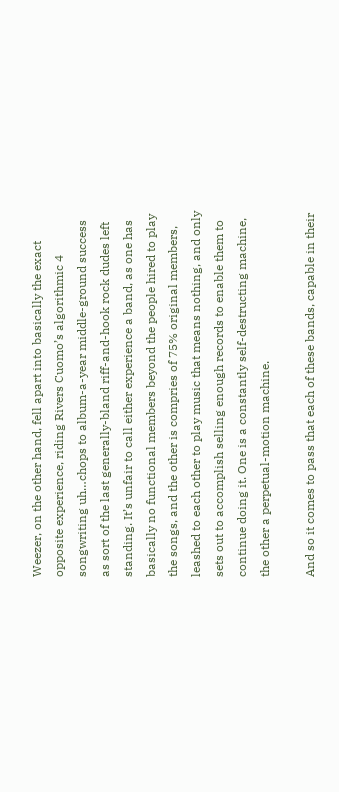Weezer, on the other hand, fell apart into basically the exact opposite experience, riding Rivers Cuomo’s algorithmic 4 songwriting uh…chops to album-a-year middle-ground success as sort of the last generally-bland riff-and-hook rock dudes left standing. It’s unfair to call either experience a band, as one has basically no functional members beyond the people hired to play the songs, and the other is compries of 75% original members, leashed to each other to play music that means nothing, and only sets out to accomplish selling enough records to enable them to continue doing it. One is a constantly self-destructing machine, the other a perpetual-motion machine.

And so it comes to pass that each of these bands, capable in their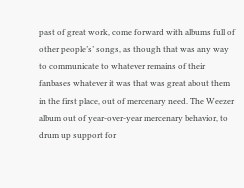past of great work, come forward with albums full of other people’s’ songs, as though that was any way to communicate to whatever remains of their fanbases whatever it was that was great about them in the first place, out of mercenary need. The Weezer album out of year-over-year mercenary behavior, to drum up support for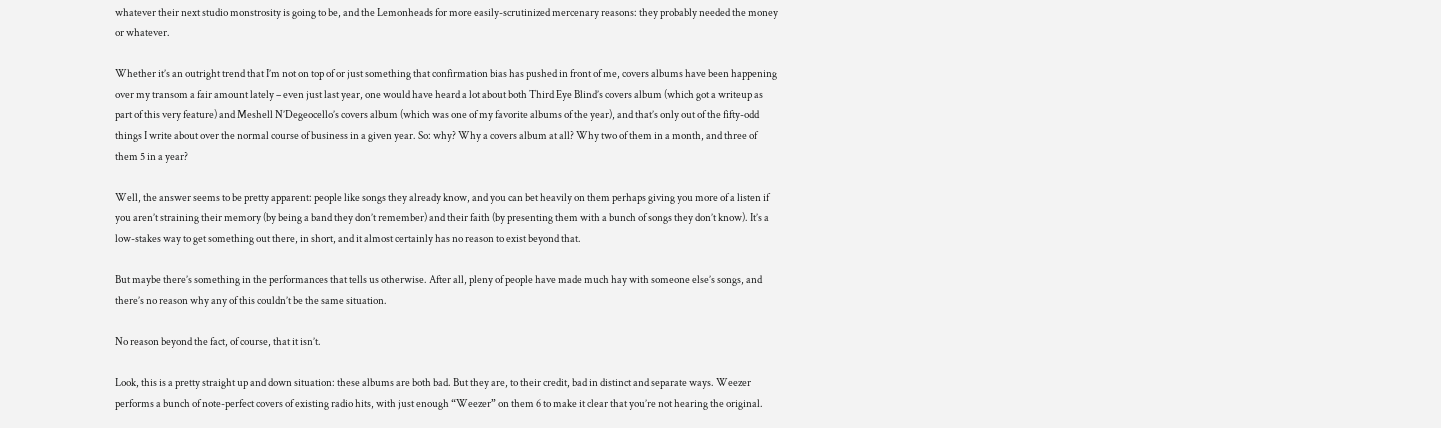whatever their next studio monstrosity is going to be, and the Lemonheads for more easily-scrutinized mercenary reasons: they probably needed the money or whatever.

Whether it’s an outright trend that I’m not on top of or just something that confirmation bias has pushed in front of me, covers albums have been happening over my transom a fair amount lately – even just last year, one would have heard a lot about both Third Eye Blind’s covers album (which got a writeup as part of this very feature) and Meshell N’Degeocello’s covers album (which was one of my favorite albums of the year), and that’s only out of the fifty-odd things I write about over the normal course of business in a given year. So: why? Why a covers album at all? Why two of them in a month, and three of them 5 in a year?

Well, the answer seems to be pretty apparent: people like songs they already know, and you can bet heavily on them perhaps giving you more of a listen if you aren’t straining their memory (by being a band they don’t remember) and their faith (by presenting them with a bunch of songs they don’t know). It’s a low-stakes way to get something out there, in short, and it almost certainly has no reason to exist beyond that.

But maybe there’s something in the performances that tells us otherwise. After all, pleny of people have made much hay with someone else’s songs, and there’s no reason why any of this couldn’t be the same situation.

No reason beyond the fact, of course, that it isn’t.

Look, this is a pretty straight up and down situation: these albums are both bad. But they are, to their credit, bad in distinct and separate ways. Weezer performs a bunch of note-perfect covers of existing radio hits, with just enough “Weezer” on them 6 to make it clear that you’re not hearing the original.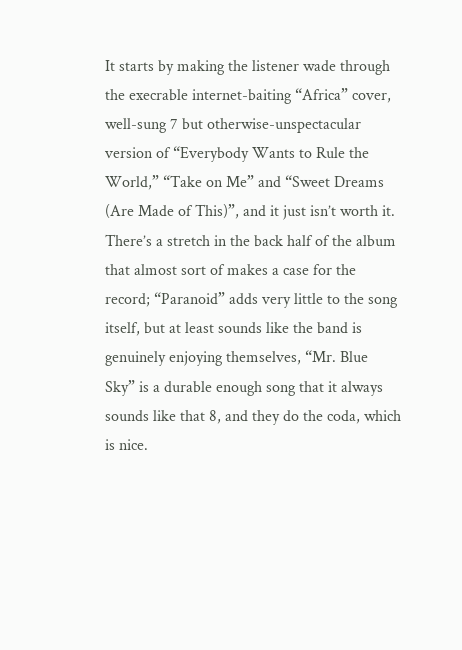It starts by making the listener wade through the execrable internet-baiting “Africa” cover, well-sung 7 but otherwise-unspectacular version of “Everybody Wants to Rule the World,” “Take on Me” and “Sweet Dreams (Are Made of This)”, and it just isn’t worth it. There’s a stretch in the back half of the album that almost sort of makes a case for the record; “Paranoid” adds very little to the song itself, but at least sounds like the band is genuinely enjoying themselves, “Mr. Blue Sky” is a durable enough song that it always sounds like that 8, and they do the coda, which is nice.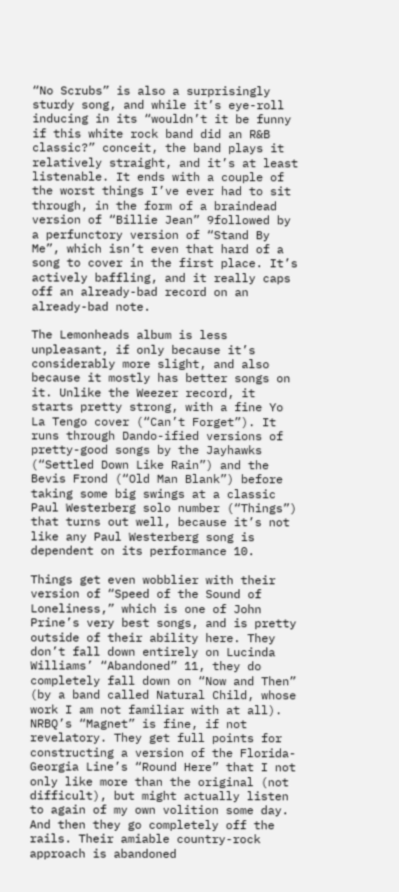“No Scrubs” is also a surprisingly sturdy song, and while it’s eye-roll inducing in its “wouldn’t it be funny if this white rock band did an R&B classic?” conceit, the band plays it relatively straight, and it’s at least listenable. It ends with a couple of the worst things I’ve ever had to sit through, in the form of a braindead version of “Billie Jean” 9followed by a perfunctory version of “Stand By Me”, which isn’t even that hard of a song to cover in the first place. It’s actively baffling, and it really caps off an already-bad record on an already-bad note.

The Lemonheads album is less unpleasant, if only because it’s considerably more slight, and also because it mostly has better songs on it. Unlike the Weezer record, it starts pretty strong, with a fine Yo La Tengo cover (“Can’t Forget”). It runs through Dando-ified versions of pretty-good songs by the Jayhawks (“Settled Down Like Rain”) and the Bevis Frond (“Old Man Blank”) before taking some big swings at a classic Paul Westerberg solo number (“Things”) that turns out well, because it’s not like any Paul Westerberg song is dependent on its performance 10.

Things get even wobblier with their version of “Speed of the Sound of Loneliness,” which is one of John Prine’s very best songs, and is pretty outside of their ability here. They don’t fall down entirely on Lucinda Williams’ “Abandoned” 11, they do completely fall down on “Now and Then” (by a band called Natural Child, whose work I am not familiar with at all). NRBQ’s “Magnet” is fine, if not revelatory. They get full points for constructing a version of the Florida-Georgia Line’s “Round Here” that I not only like more than the original (not difficult), but might actually listen to again of my own volition some day. And then they go completely off the rails. Their amiable country-rock approach is abandoned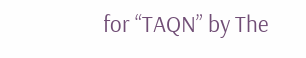for “TAQN” by The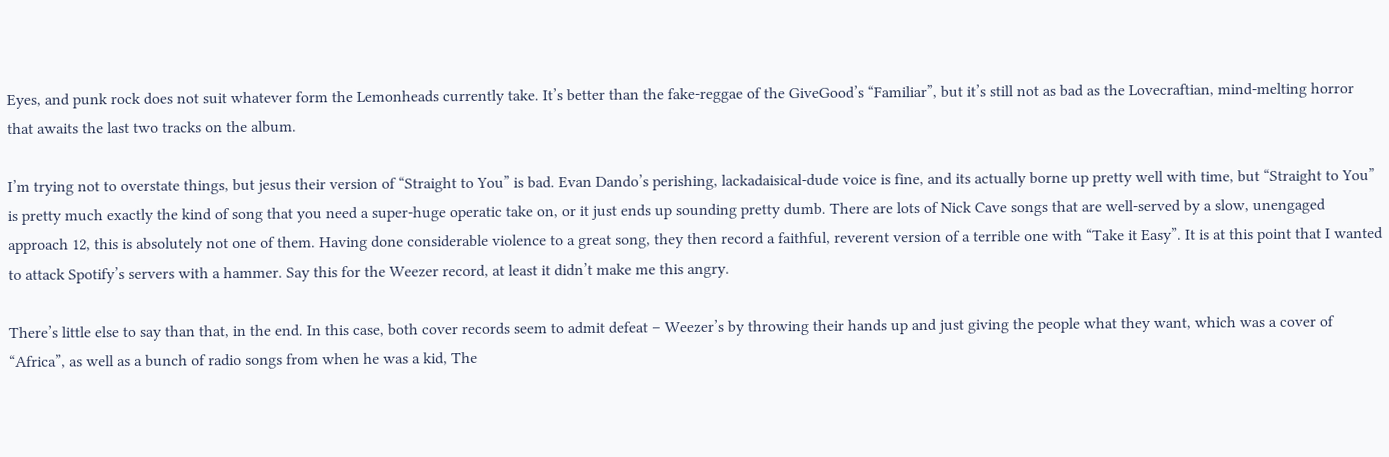Eyes, and punk rock does not suit whatever form the Lemonheads currently take. It’s better than the fake-reggae of the GiveGood’s “Familiar”, but it’s still not as bad as the Lovecraftian, mind-melting horror that awaits the last two tracks on the album.

I’m trying not to overstate things, but jesus their version of “Straight to You” is bad. Evan Dando’s perishing, lackadaisical-dude voice is fine, and its actually borne up pretty well with time, but “Straight to You” is pretty much exactly the kind of song that you need a super-huge operatic take on, or it just ends up sounding pretty dumb. There are lots of Nick Cave songs that are well-served by a slow, unengaged approach 12, this is absolutely not one of them. Having done considerable violence to a great song, they then record a faithful, reverent version of a terrible one with “Take it Easy”. It is at this point that I wanted to attack Spotify’s servers with a hammer. Say this for the Weezer record, at least it didn’t make me this angry.

There’s little else to say than that, in the end. In this case, both cover records seem to admit defeat – Weezer’s by throwing their hands up and just giving the people what they want, which was a cover of “Africa”, as well as a bunch of radio songs from when he was a kid, The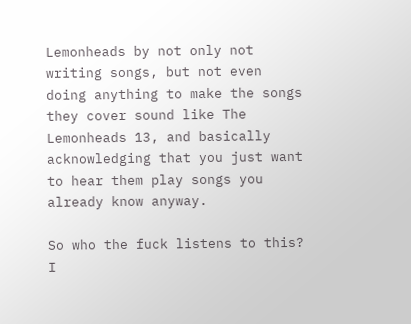Lemonheads by not only not writing songs, but not even doing anything to make the songs they cover sound like The Lemonheads 13, and basically acknowledging that you just want to hear them play songs you already know anyway.

So who the fuck listens to this? I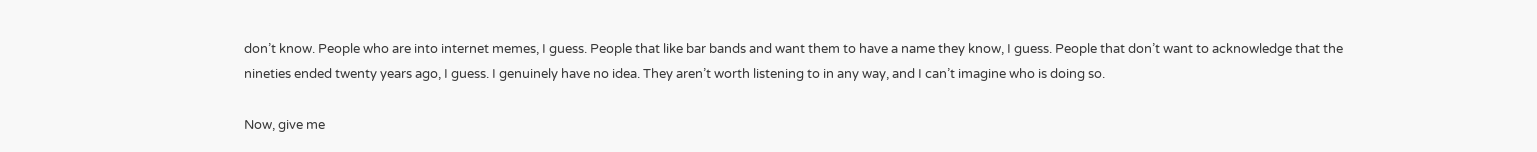don’t know. People who are into internet memes, I guess. People that like bar bands and want them to have a name they know, I guess. People that don’t want to acknowledge that the nineties ended twenty years ago, I guess. I genuinely have no idea. They aren’t worth listening to in any way, and I can’t imagine who is doing so.

Now, give me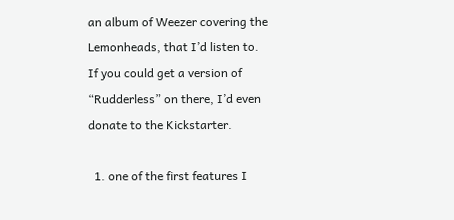an album of Weezer covering the Lemonheads, that I’d listen to. If you could get a version of “Rudderless” on there, I’d even donate to the Kickstarter.

  1. one of the first features I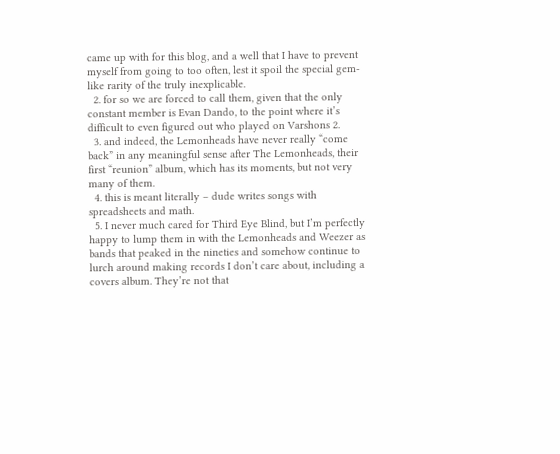came up with for this blog, and a well that I have to prevent myself from going to too often, lest it spoil the special gem-like rarity of the truly inexplicable.
  2. for so we are forced to call them, given that the only constant member is Evan Dando, to the point where it’s difficult to even figured out who played on Varshons 2.
  3. and indeed, the Lemonheads have never really “come back” in any meaningful sense after The Lemonheads, their first “reunion” album, which has its moments, but not very many of them.
  4. this is meant literally – dude writes songs with spreadsheets and math.
  5. I never much cared for Third Eye Blind, but I’m perfectly happy to lump them in with the Lemonheads and Weezer as bands that peaked in the nineties and somehow continue to lurch around making records I don’t care about, including a covers album. They’re not that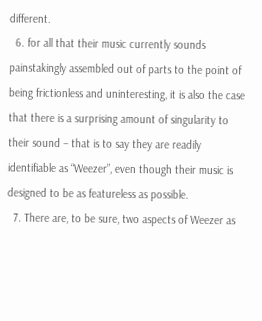different.
  6. for all that their music currently sounds painstakingly assembled out of parts to the point of being frictionless and uninteresting, it is also the case that there is a surprising amount of singularity to their sound – that is to say they are readily identifiable as “Weezer”, even though their music is designed to be as featureless as possible.
  7. There are, to be sure, two aspects of Weezer as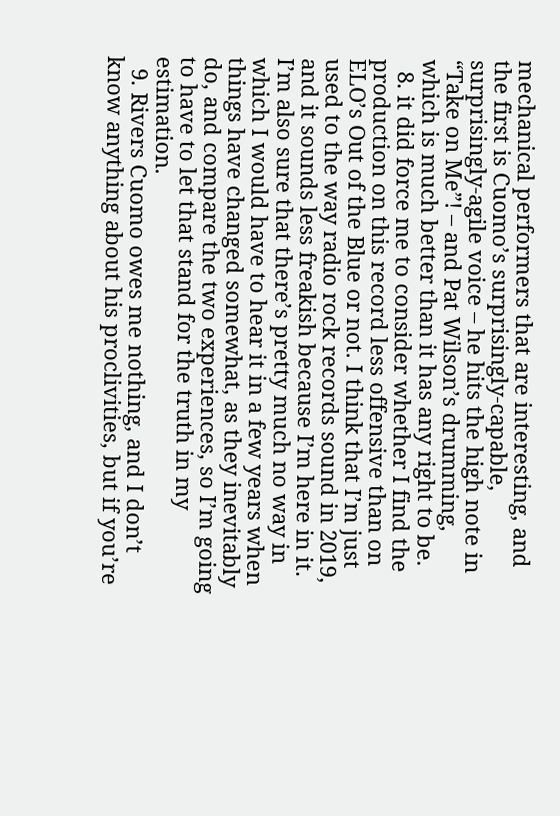mechanical performers that are interesting, and the first is Cuomo’s surprisingly-capable, surprisingly-agile voice – he hits the high note in “Take on Me”! – and Pat Wilson’s drumming, which is much better than it has any right to be.
  8. it did force me to consider whether I find the production on this record less offensive than on ELO’s Out of the Blue or not. I think that I’m just used to the way radio rock records sound in 2019, and it sounds less freakish because I’m here in it. I’m also sure that there’s pretty much no way in which I would have to hear it in a few years when things have changed somewhat, as they inevitably do, and compare the two experiences, so I’m going to have to let that stand for the truth in my estimation.
  9. Rivers Cuomo owes me nothing, and I don’t know anything about his proclivities, but if you’re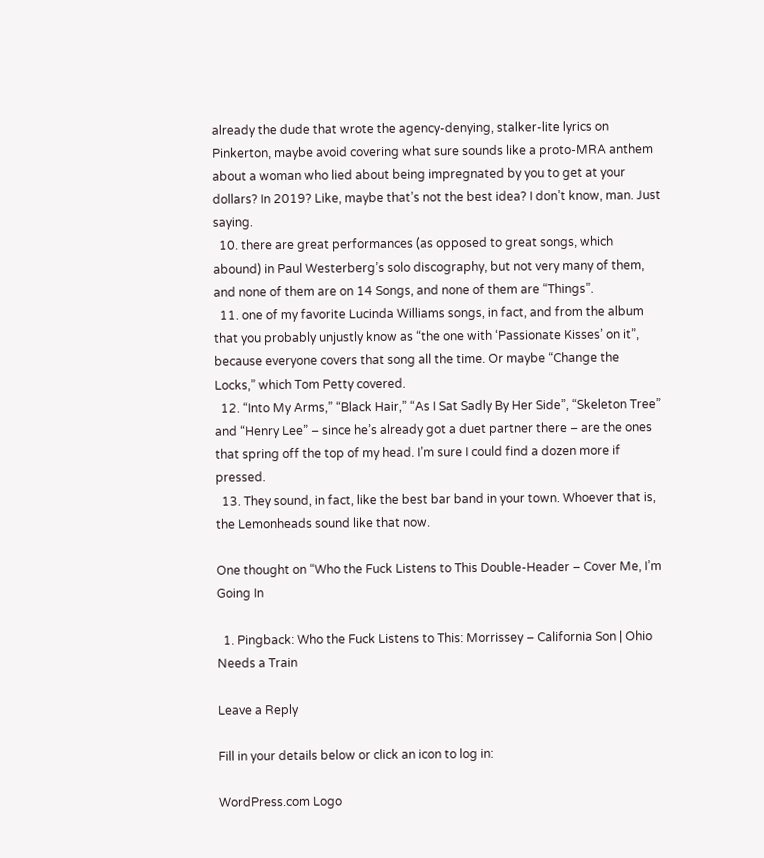already the dude that wrote the agency-denying, stalker-lite lyrics on Pinkerton, maybe avoid covering what sure sounds like a proto-MRA anthem about a woman who lied about being impregnated by you to get at your dollars? In 2019? Like, maybe that’s not the best idea? I don’t know, man. Just saying.
  10. there are great performances (as opposed to great songs, which abound) in Paul Westerberg’s solo discography, but not very many of them, and none of them are on 14 Songs, and none of them are “Things”.
  11. one of my favorite Lucinda Williams songs, in fact, and from the album that you probably unjustly know as “the one with ‘Passionate Kisses’ on it”, because everyone covers that song all the time. Or maybe “Change the Locks,” which Tom Petty covered.
  12. “Into My Arms,” “Black Hair,” “As I Sat Sadly By Her Side”, “Skeleton Tree” and “Henry Lee” – since he’s already got a duet partner there – are the ones that spring off the top of my head. I’m sure I could find a dozen more if pressed.
  13. They sound, in fact, like the best bar band in your town. Whoever that is, the Lemonheads sound like that now.

One thought on “Who the Fuck Listens to This Double-Header – Cover Me, I’m Going In

  1. Pingback: Who the Fuck Listens to This: Morrissey – California Son | Ohio Needs a Train

Leave a Reply

Fill in your details below or click an icon to log in:

WordPress.com Logo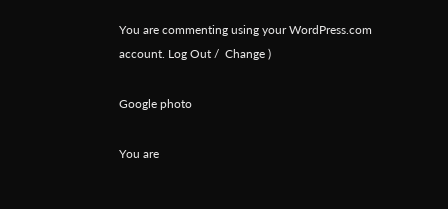You are commenting using your WordPress.com account. Log Out /  Change )

Google photo

You are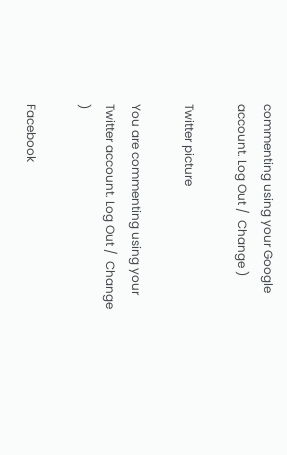commenting using your Google account. Log Out /  Change )

Twitter picture

You are commenting using your Twitter account. Log Out /  Change )

Facebook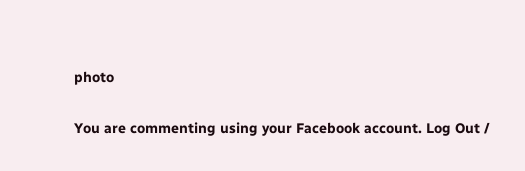photo

You are commenting using your Facebook account. Log Out /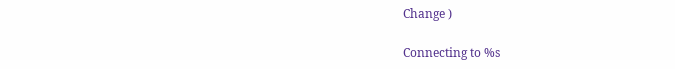Change )

Connecting to %s